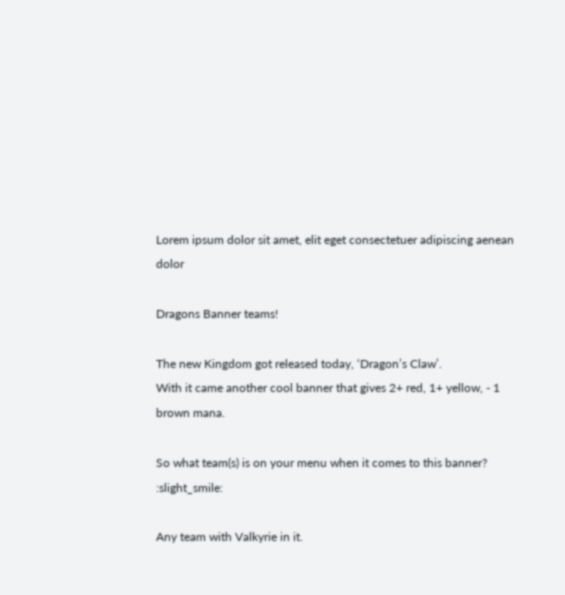Lorem ipsum dolor sit amet, elit eget consectetuer adipiscing aenean dolor

Dragons Banner teams!

The new Kingdom got released today, ‘Dragon’s Claw’.
With it came another cool banner that gives 2+ red, 1+ yellow, - 1 brown mana.

So what team(s) is on your menu when it comes to this banner? :slight_smile:

Any team with Valkyrie in it.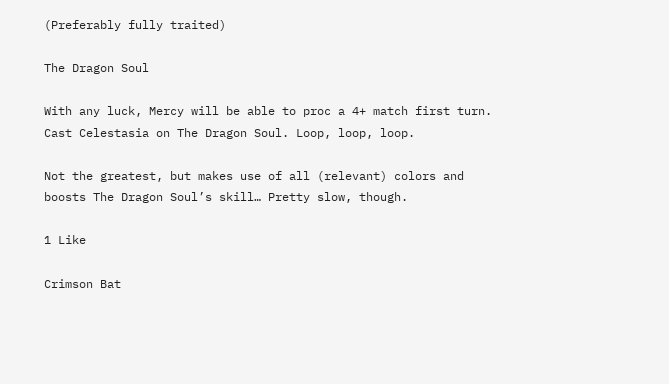(Preferably fully traited)

The Dragon Soul

With any luck, Mercy will be able to proc a 4+ match first turn. Cast Celestasia on The Dragon Soul. Loop, loop, loop.

Not the greatest, but makes use of all (relevant) colors and boosts The Dragon Soul’s skill… Pretty slow, though.

1 Like

Crimson Bat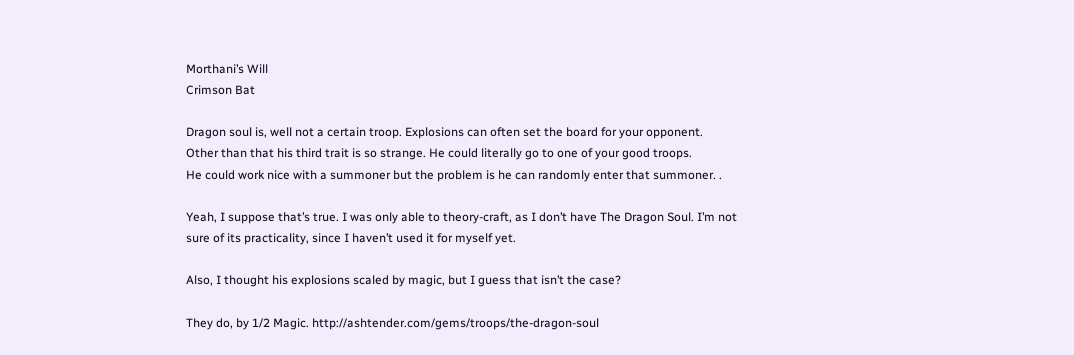Morthani’s Will
Crimson Bat

Dragon soul is, well not a certain troop. Explosions can often set the board for your opponent. Other than that his third trait is so strange. He could literally go to one of your good troops.
He could work nice with a summoner but the problem is he can randomly enter that summoner. .

Yeah, I suppose that’s true. I was only able to theory-craft, as I don’t have The Dragon Soul. I’m not sure of its practicality, since I haven’t used it for myself yet.

Also, I thought his explosions scaled by magic, but I guess that isn’t the case?

They do, by 1/2 Magic. http://ashtender.com/gems/troops/the-dragon-soul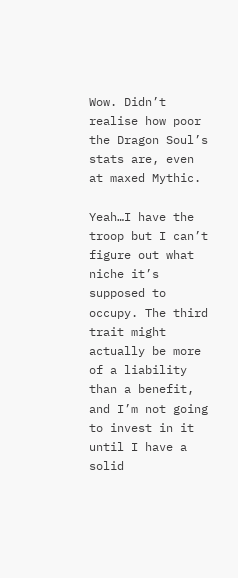Wow. Didn’t realise how poor the Dragon Soul’s stats are, even at maxed Mythic.

Yeah…I have the troop but I can’t figure out what niche it’s supposed to occupy. The third trait might actually be more of a liability than a benefit, and I’m not going to invest in it until I have a solid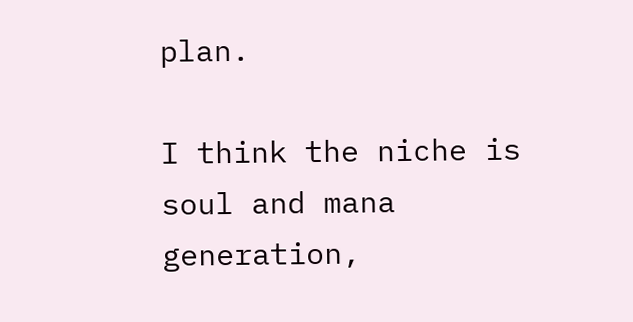plan.

I think the niche is soul and mana generation,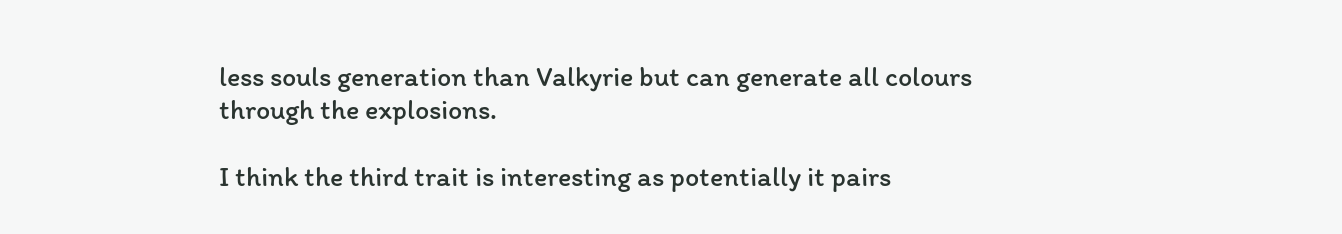less souls generation than Valkyrie but can generate all colours through the explosions.

I think the third trait is interesting as potentially it pairs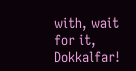with, wait for it, Dokkalfar!